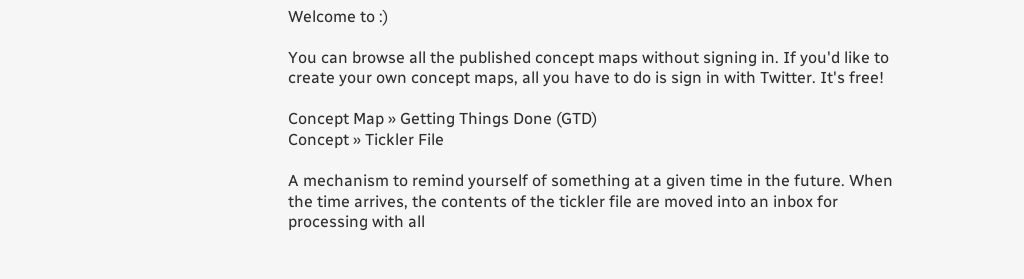Welcome to :)

You can browse all the published concept maps without signing in. If you'd like to create your own concept maps, all you have to do is sign in with Twitter. It's free!

Concept Map » Getting Things Done (GTD)
Concept » Tickler File

A mechanism to remind yourself of something at a given time in the future. When the time arrives, the contents of the tickler file are moved into an inbox for processing with all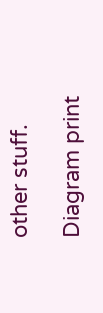other stuff.

Diagram print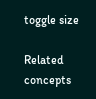toggle size

Related concepts